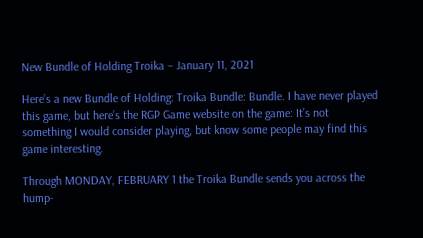New Bundle of Holding Troika – January 11, 2021

Here’s a new Bundle of Holding: Troika Bundle: Bundle. I have never played this game, but here’s the RGP Game website on the game: It’s not something I would consider playing, but know some people may find this game interesting.

Through MONDAY, FEBRUARY 1 the Troika Bundle sends you across the hump-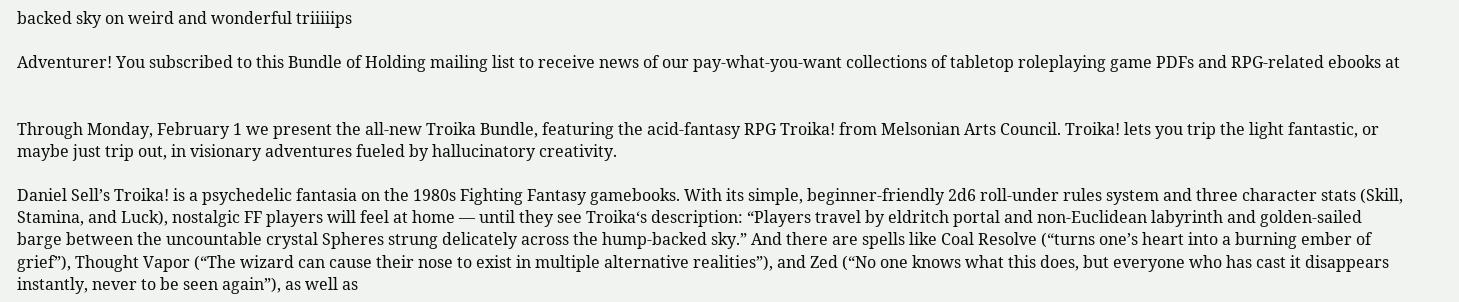backed sky on weird and wonderful triiiiips

Adventurer! You subscribed to this Bundle of Holding mailing list to receive news of our pay-what-you-want collections of tabletop roleplaying game PDFs and RPG-related ebooks at


Through Monday, February 1 we present the all-new Troika Bundle, featuring the acid-fantasy RPG Troika! from Melsonian Arts Council. Troika! lets you trip the light fantastic, or maybe just trip out, in visionary adventures fueled by hallucinatory creativity.

Daniel Sell’s Troika! is a psychedelic fantasia on the 1980s Fighting Fantasy gamebooks. With its simple, beginner-friendly 2d6 roll-under rules system and three character stats (Skill, Stamina, and Luck), nostalgic FF players will feel at home — until they see Troika‘s description: “Players travel by eldritch portal and non-Euclidean labyrinth and golden-sailed barge between the uncountable crystal Spheres strung delicately across the hump-backed sky.” And there are spells like Coal Resolve (“turns one’s heart into a burning ember of grief”), Thought Vapor (“The wizard can cause their nose to exist in multiple alternative realities”), and Zed (“No one knows what this does, but everyone who has cast it disappears instantly, never to be seen again”), as well as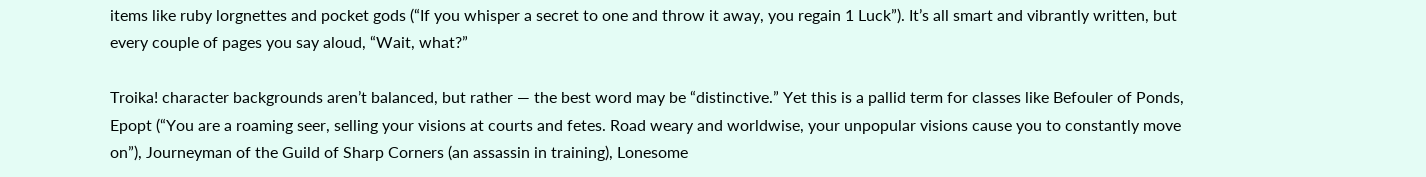items like ruby lorgnettes and pocket gods (“If you whisper a secret to one and throw it away, you regain 1 Luck”). It’s all smart and vibrantly written, but every couple of pages you say aloud, “Wait, what?”

Troika! character backgrounds aren’t balanced, but rather — the best word may be “distinctive.” Yet this is a pallid term for classes like Befouler of Ponds, Epopt (“You are a roaming seer, selling your visions at courts and fetes. Road weary and worldwise, your unpopular visions cause you to constantly move on”), Journeyman of the Guild of Sharp Corners (an assassin in training), Lonesome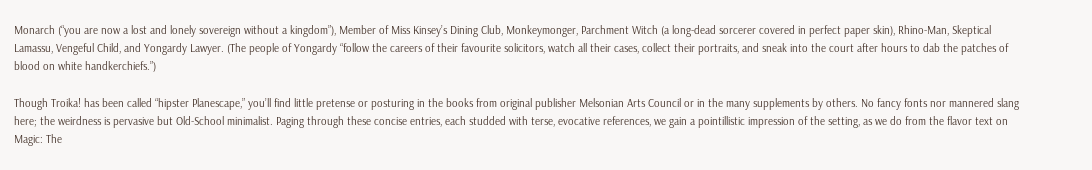Monarch (“you are now a lost and lonely sovereign without a kingdom”), Member of Miss Kinsey’s Dining Club, Monkeymonger, Parchment Witch (a long-dead sorcerer covered in perfect paper skin), Rhino-Man, Skeptical Lamassu, Vengeful Child, and Yongardy Lawyer. (The people of Yongardy “follow the careers of their favourite solicitors, watch all their cases, collect their portraits, and sneak into the court after hours to dab the patches of blood on white handkerchiefs.”)

Though Troika! has been called “hipster Planescape,” you’ll find little pretense or posturing in the books from original publisher Melsonian Arts Council or in the many supplements by others. No fancy fonts nor mannered slang here; the weirdness is pervasive but Old-School minimalist. Paging through these concise entries, each studded with terse, evocative references, we gain a pointillistic impression of the setting, as we do from the flavor text on Magic: The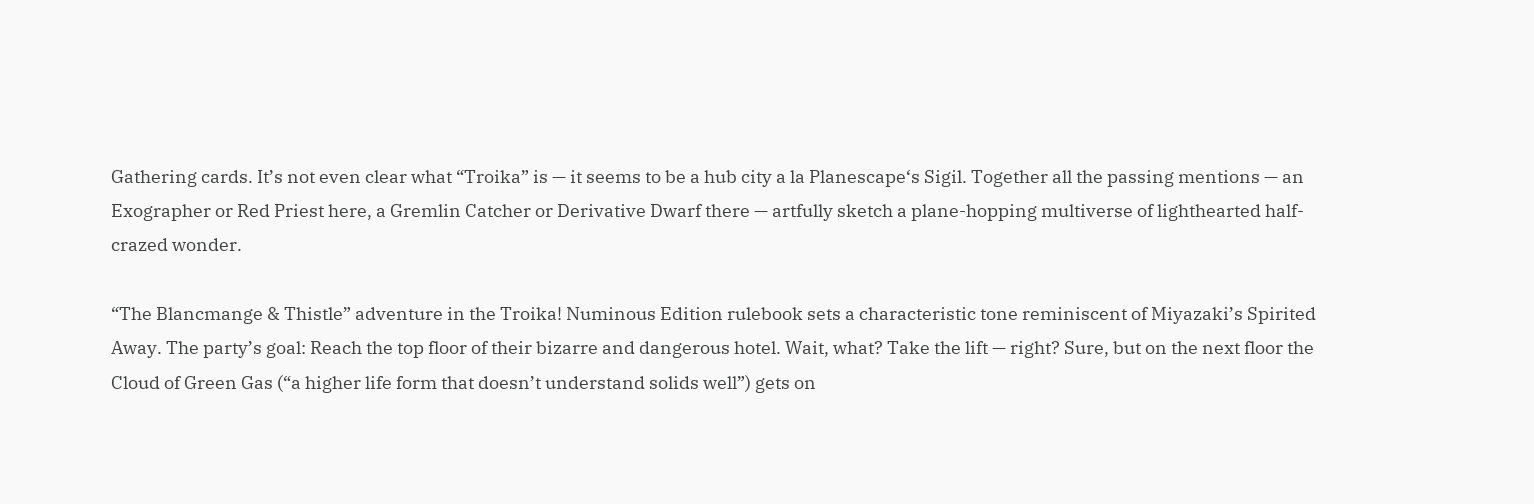Gathering cards. It’s not even clear what “Troika” is — it seems to be a hub city a la Planescape‘s Sigil. Together all the passing mentions — an Exographer or Red Priest here, a Gremlin Catcher or Derivative Dwarf there — artfully sketch a plane-hopping multiverse of lighthearted half-crazed wonder.

“The Blancmange & Thistle” adventure in the Troika! Numinous Edition rulebook sets a characteristic tone reminiscent of Miyazaki’s Spirited Away. The party’s goal: Reach the top floor of their bizarre and dangerous hotel. Wait, what? Take the lift — right? Sure, but on the next floor the Cloud of Green Gas (“a higher life form that doesn’t understand solids well”) gets on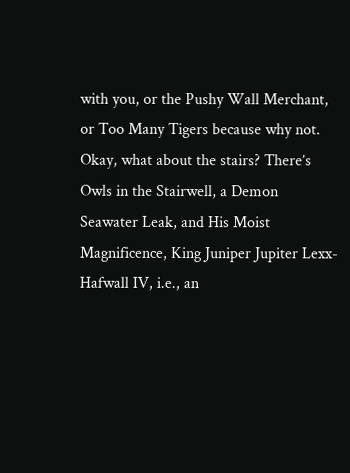with you, or the Pushy Wall Merchant, or Too Many Tigers because why not. Okay, what about the stairs? There’s Owls in the Stairwell, a Demon Seawater Leak, and His Moist Magnificence, King Juniper Jupiter Lexx-Hafwall IV, i.e., an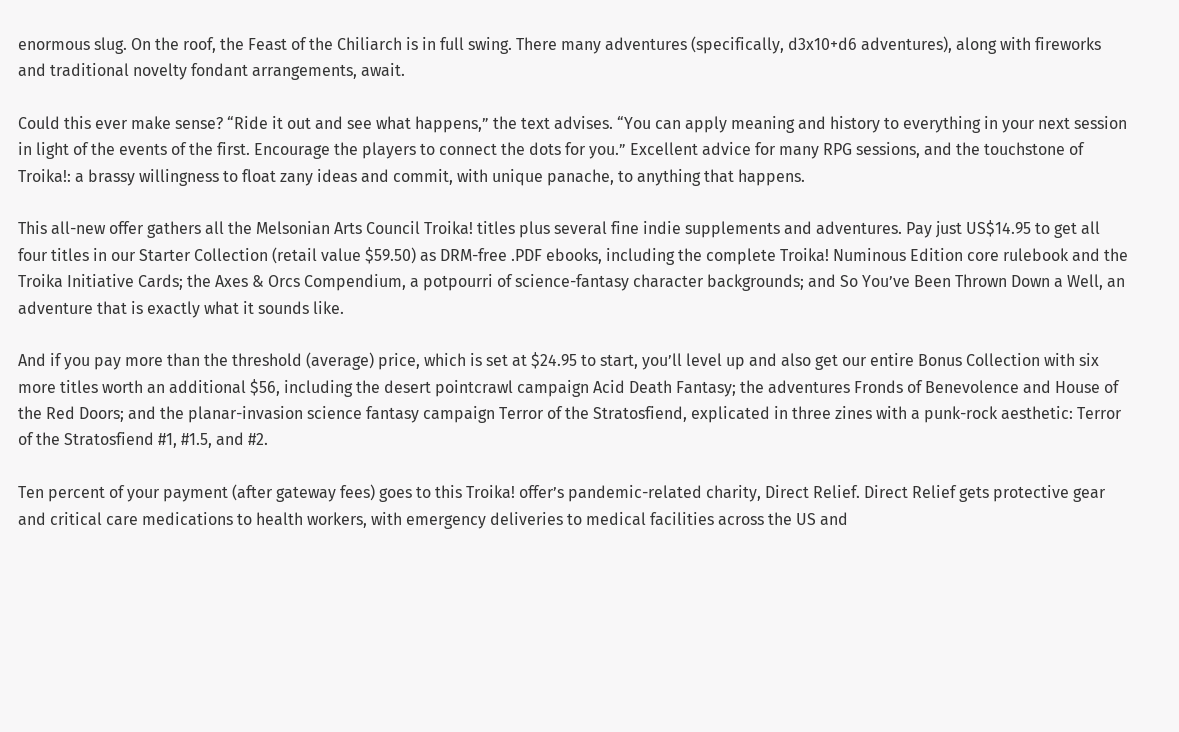enormous slug. On the roof, the Feast of the Chiliarch is in full swing. There many adventures (specifically, d3x10+d6 adventures), along with fireworks and traditional novelty fondant arrangements, await.

Could this ever make sense? “Ride it out and see what happens,” the text advises. “You can apply meaning and history to everything in your next session in light of the events of the first. Encourage the players to connect the dots for you.” Excellent advice for many RPG sessions, and the touchstone of Troika!: a brassy willingness to float zany ideas and commit, with unique panache, to anything that happens.

This all-new offer gathers all the Melsonian Arts Council Troika! titles plus several fine indie supplements and adventures. Pay just US$14.95 to get all four titles in our Starter Collection (retail value $59.50) as DRM-free .PDF ebooks, including the complete Troika! Numinous Edition core rulebook and the Troika Initiative Cards; the Axes & Orcs Compendium, a potpourri of science-fantasy character backgrounds; and So You’ve Been Thrown Down a Well, an adventure that is exactly what it sounds like.

And if you pay more than the threshold (average) price, which is set at $24.95 to start, you’ll level up and also get our entire Bonus Collection with six more titles worth an additional $56, including the desert pointcrawl campaign Acid Death Fantasy; the adventures Fronds of Benevolence and House of the Red Doors; and the planar-invasion science fantasy campaign Terror of the Stratosfiend, explicated in three zines with a punk-rock aesthetic: Terror of the Stratosfiend #1, #1.5, and #2.

Ten percent of your payment (after gateway fees) goes to this Troika! offer’s pandemic-related charity, Direct Relief. Direct Relief gets protective gear and critical care medications to health workers, with emergency deliveries to medical facilities across the US and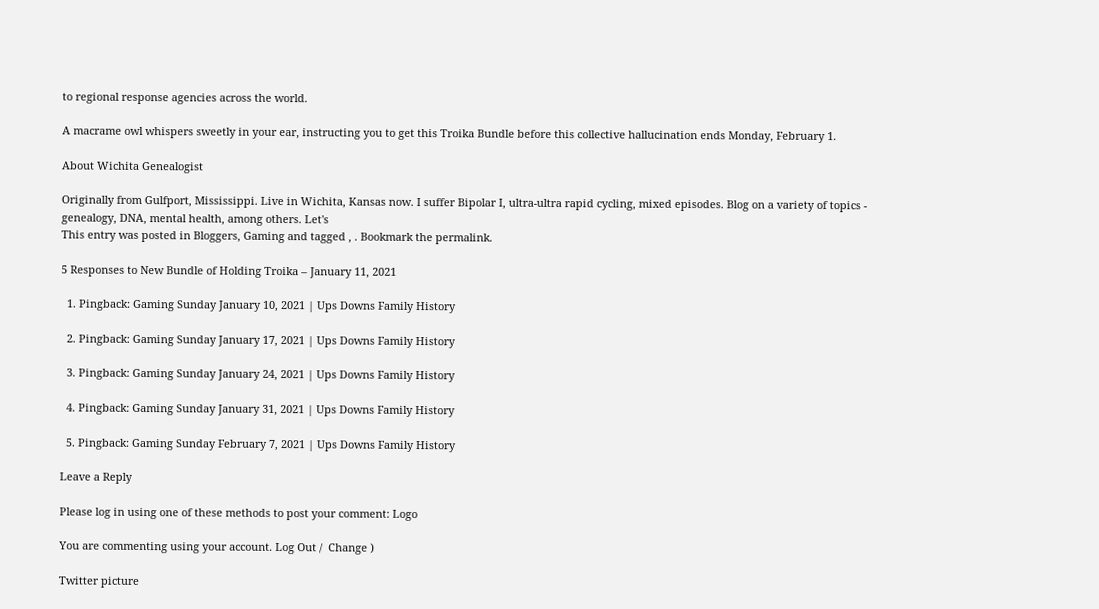to regional response agencies across the world.

A macrame owl whispers sweetly in your ear, instructing you to get this Troika Bundle before this collective hallucination ends Monday, February 1.

About Wichita Genealogist

Originally from Gulfport, Mississippi. Live in Wichita, Kansas now. I suffer Bipolar I, ultra-ultra rapid cycling, mixed episodes. Blog on a variety of topics - genealogy, DNA, mental health, among others. Let's
This entry was posted in Bloggers, Gaming and tagged , . Bookmark the permalink.

5 Responses to New Bundle of Holding Troika – January 11, 2021

  1. Pingback: Gaming Sunday January 10, 2021 | Ups Downs Family History

  2. Pingback: Gaming Sunday January 17, 2021 | Ups Downs Family History

  3. Pingback: Gaming Sunday January 24, 2021 | Ups Downs Family History

  4. Pingback: Gaming Sunday January 31, 2021 | Ups Downs Family History

  5. Pingback: Gaming Sunday February 7, 2021 | Ups Downs Family History

Leave a Reply

Please log in using one of these methods to post your comment: Logo

You are commenting using your account. Log Out /  Change )

Twitter picture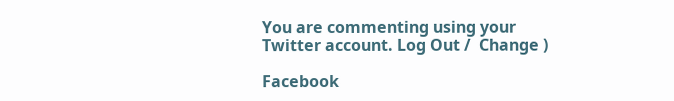You are commenting using your Twitter account. Log Out /  Change )

Facebook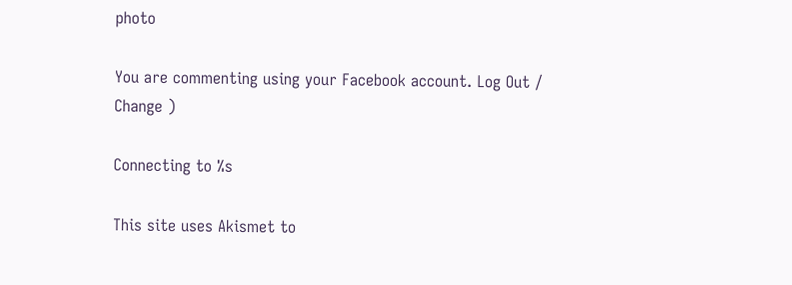photo

You are commenting using your Facebook account. Log Out /  Change )

Connecting to %s

This site uses Akismet to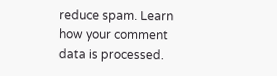reduce spam. Learn how your comment data is processed.